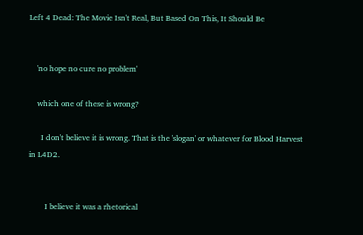Left 4 Dead: The Movie Isn't Real, But Based On This, It Should Be


    'no hope no cure no problem'

    which one of these is wrong?

      I don't believe it is wrong. That is the 'slogan' or whatever for Blood Harvest in L4D2.


        I believe it was a rhetorical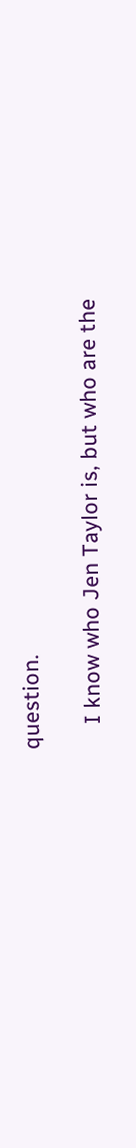question.

    I know who Jen Taylor is, but who are the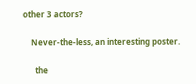other 3 actors?

    Never-the-less, an interesting poster.

      the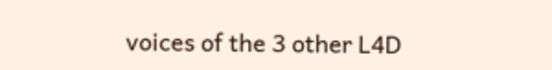voices of the 3 other L4D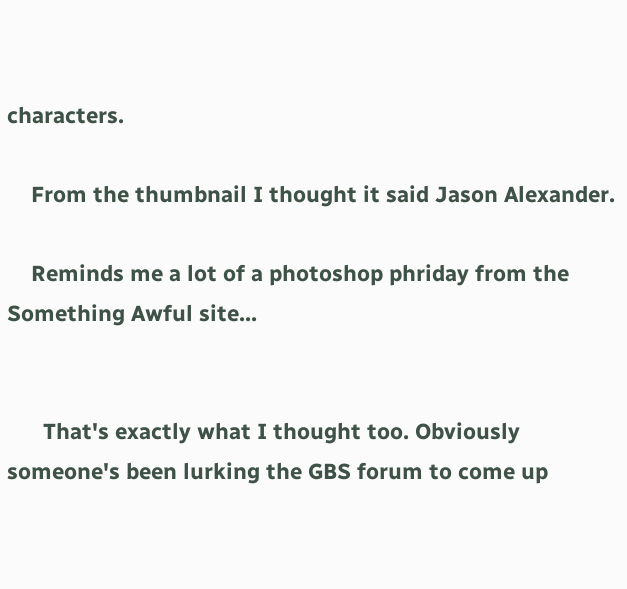characters.

    From the thumbnail I thought it said Jason Alexander.

    Reminds me a lot of a photoshop phriday from the Something Awful site...


      That's exactly what I thought too. Obviously someone's been lurking the GBS forum to come up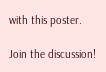with this poster.

Join the discussion!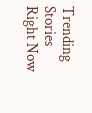Trending Stories Right Now